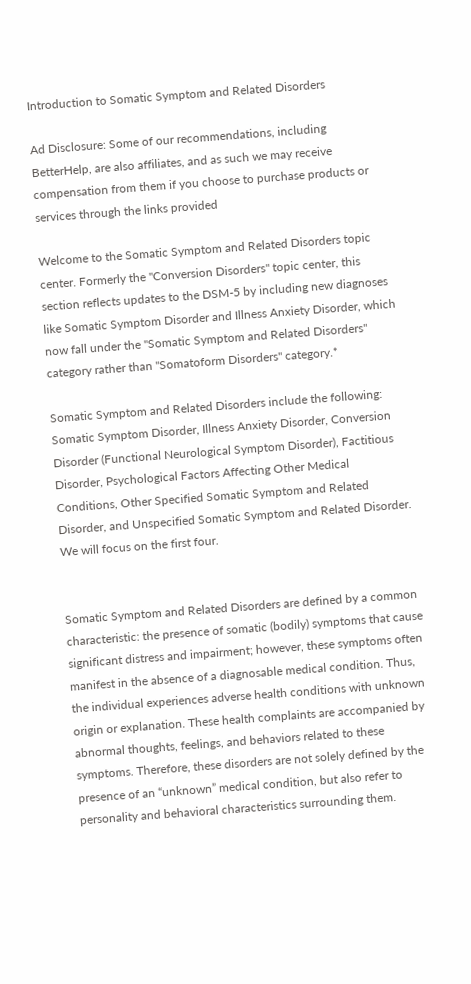Introduction to Somatic Symptom and Related Disorders

Ad Disclosure: Some of our recommendations, including BetterHelp, are also affiliates, and as such we may receive compensation from them if you choose to purchase products or services through the links provided

Welcome to the Somatic Symptom and Related Disorders topic center. Formerly the "Conversion Disorders" topic center, this section reflects updates to the DSM-5 by including new diagnoses like Somatic Symptom Disorder and Illness Anxiety Disorder, which now fall under the "Somatic Symptom and Related Disorders" category rather than "Somatoform Disorders" category.*

Somatic Symptom and Related Disorders include the following: Somatic Symptom Disorder, Illness Anxiety Disorder, Conversion Disorder (Functional Neurological Symptom Disorder), Factitious Disorder, Psychological Factors Affecting Other Medical Conditions, Other Specified Somatic Symptom and Related Disorder, and Unspecified Somatic Symptom and Related Disorder. We will focus on the first four.


Somatic Symptom and Related Disorders are defined by a common characteristic: the presence of somatic (bodily) symptoms that cause significant distress and impairment; however, these symptoms often manifest in the absence of a diagnosable medical condition. Thus, the individual experiences adverse health conditions with unknown origin or explanation. These health complaints are accompanied by abnormal thoughts, feelings, and behaviors related to these symptoms. Therefore, these disorders are not solely defined by the presence of an “unknown” medical condition, but also refer to personality and behavioral characteristics surrounding them.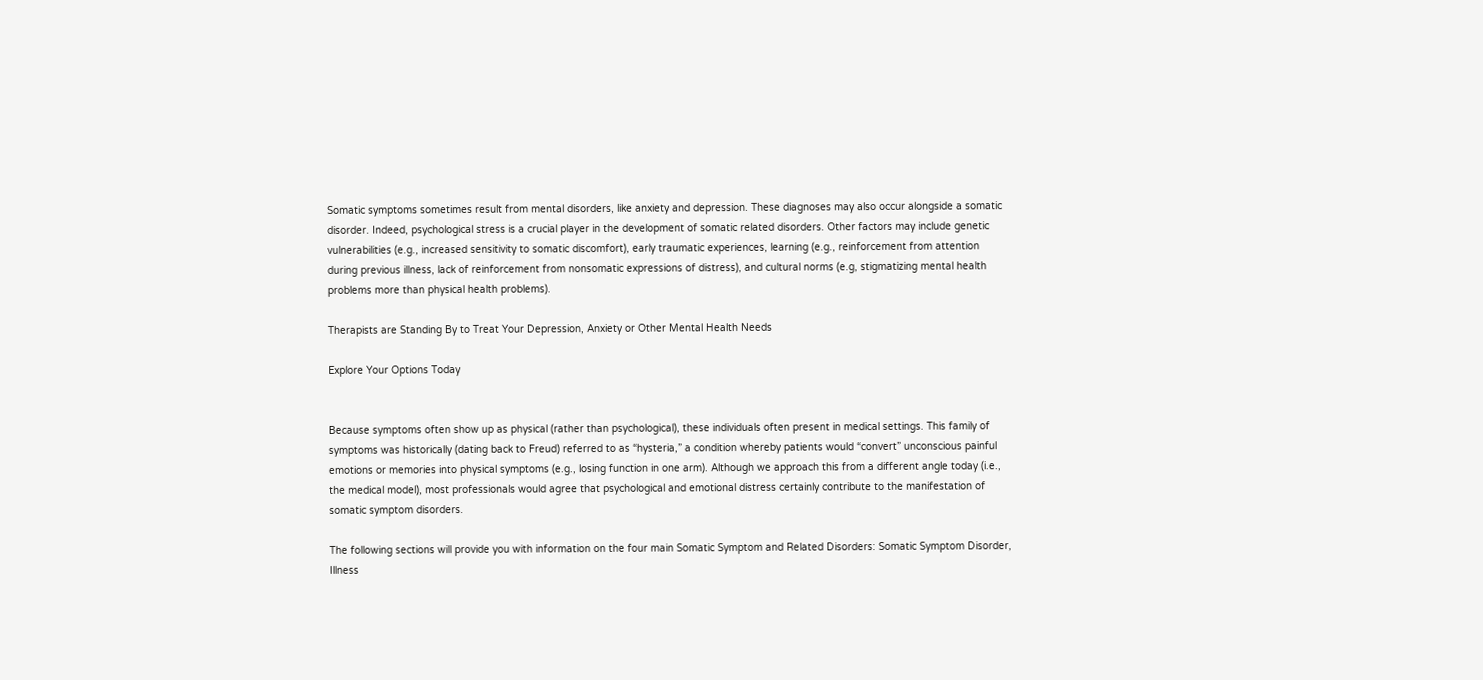Somatic symptoms sometimes result from mental disorders, like anxiety and depression. These diagnoses may also occur alongside a somatic disorder. Indeed, psychological stress is a crucial player in the development of somatic related disorders. Other factors may include genetic vulnerabilities (e.g., increased sensitivity to somatic discomfort), early traumatic experiences, learning (e.g., reinforcement from attention during previous illness, lack of reinforcement from nonsomatic expressions of distress), and cultural norms (e.g, stigmatizing mental health problems more than physical health problems).

Therapists are Standing By to Treat Your Depression, Anxiety or Other Mental Health Needs

Explore Your Options Today


Because symptoms often show up as physical (rather than psychological), these individuals often present in medical settings. This family of symptoms was historically (dating back to Freud) referred to as “hysteria,” a condition whereby patients would “convert” unconscious painful emotions or memories into physical symptoms (e.g., losing function in one arm). Although we approach this from a different angle today (i.e., the medical model), most professionals would agree that psychological and emotional distress certainly contribute to the manifestation of somatic symptom disorders.

The following sections will provide you with information on the four main Somatic Symptom and Related Disorders: Somatic Symptom Disorder, Illness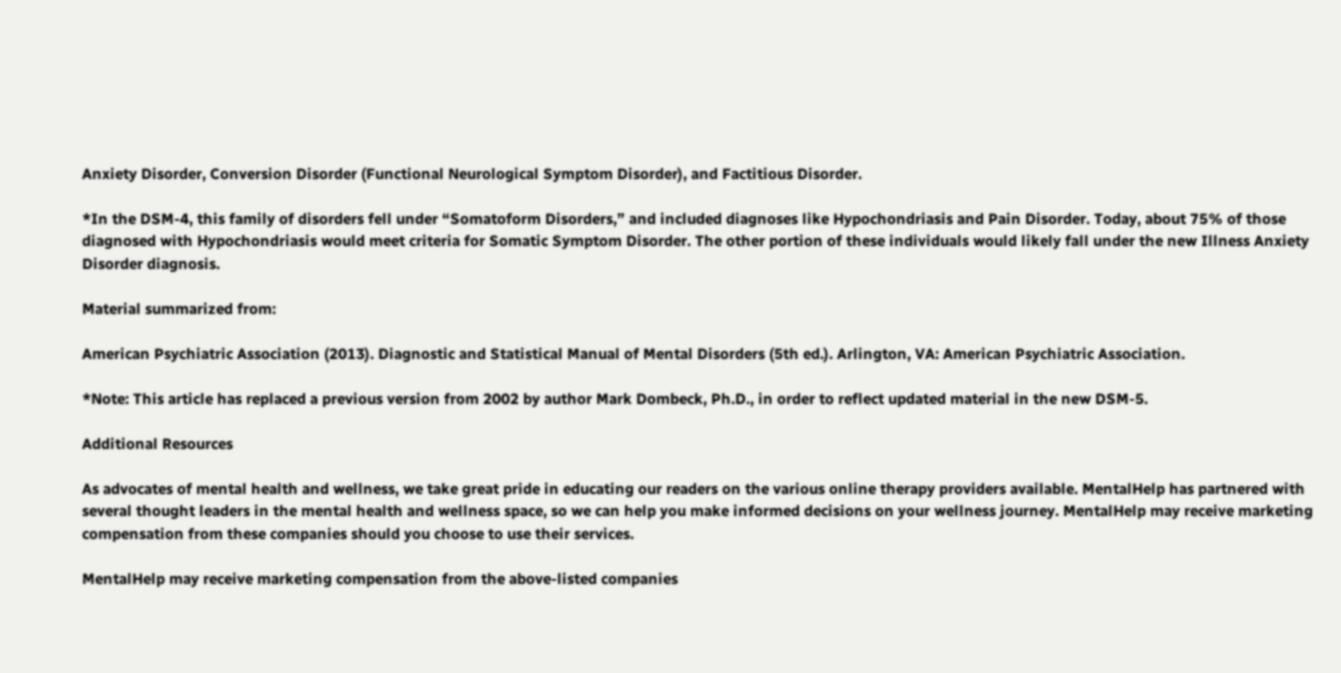Anxiety Disorder, Conversion Disorder (Functional Neurological Symptom Disorder), and Factitious Disorder.

*In the DSM-4, this family of disorders fell under “Somatoform Disorders,” and included diagnoses like Hypochondriasis and Pain Disorder. Today, about 75% of those diagnosed with Hypochondriasis would meet criteria for Somatic Symptom Disorder. The other portion of these individuals would likely fall under the new Illness Anxiety Disorder diagnosis.

Material summarized from:

American Psychiatric Association (2013). Diagnostic and Statistical Manual of Mental Disorders (5th ed.). Arlington, VA: American Psychiatric Association.

*Note: This article has replaced a previous version from 2002 by author Mark Dombeck, Ph.D., in order to reflect updated material in the new DSM-5.

Additional Resources

As advocates of mental health and wellness, we take great pride in educating our readers on the various online therapy providers available. MentalHelp has partnered with several thought leaders in the mental health and wellness space, so we can help you make informed decisions on your wellness journey. MentalHelp may receive marketing compensation from these companies should you choose to use their services.

MentalHelp may receive marketing compensation from the above-listed companies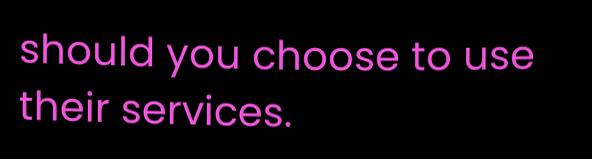should you choose to use their services.